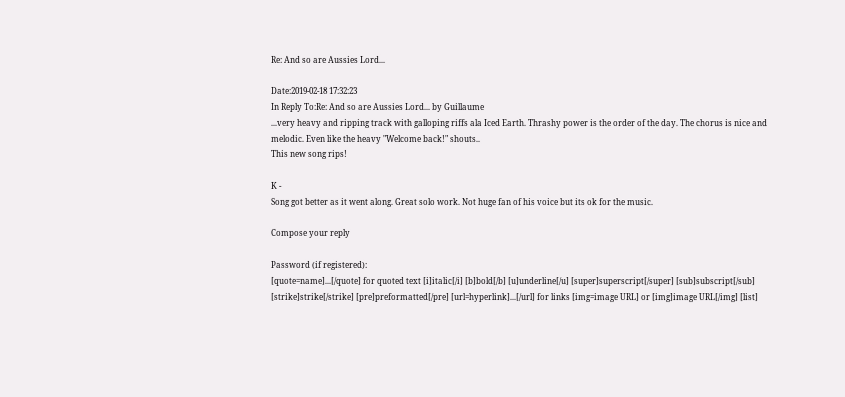Re: And so are Aussies Lord...

Date:2019-02-18 17:32:23
In Reply To:Re: And so are Aussies Lord... by Guillaume
...very heavy and ripping track with galloping riffs ala Iced Earth. Thrashy power is the order of the day. The chorus is nice and melodic. Even like the heavy "Welcome back!" shouts..
This new song rips!

K -
Song got better as it went along. Great solo work. Not huge fan of his voice but its ok for the music.

Compose your reply

Password (if registered):
[quote=name]...[/quote] for quoted text [i]italic[/i] [b]bold[/b] [u]underline[/u] [super]superscript[/super] [sub]subscript[/sub] [strike]strike[/strike] [pre]preformatted[/pre] [url=hyperlink]...[/url] for links [img=image URL] or [img]image URL[/img] [list]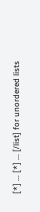[*] ... [*] ... [/list] for unordered lists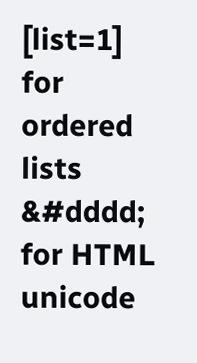[list=1] for ordered lists &#dddd; for HTML unicode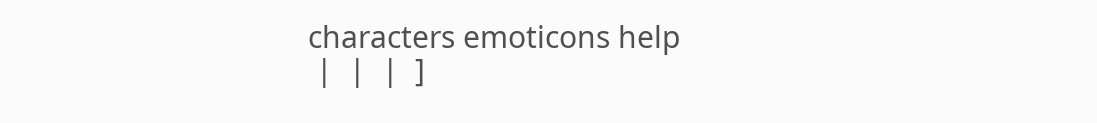characters emoticons help
 |  |  |  ]